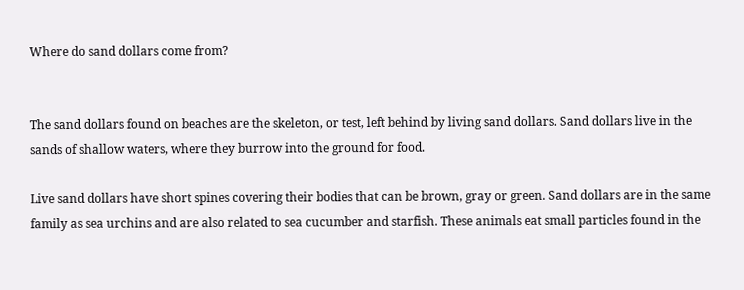Where do sand dollars come from?


The sand dollars found on beaches are the skeleton, or test, left behind by living sand dollars. Sand dollars live in the sands of shallow waters, where they burrow into the ground for food.

Live sand dollars have short spines covering their bodies that can be brown, gray or green. Sand dollars are in the same family as sea urchins and are also related to sea cucumber and starfish. These animals eat small particles found in the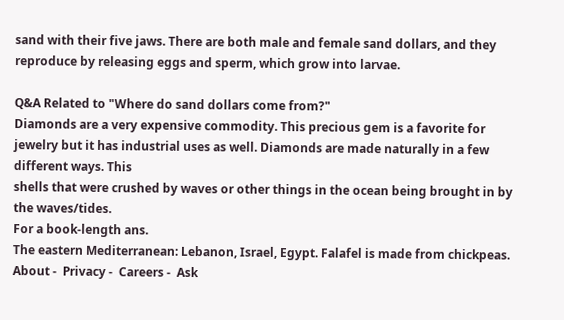sand with their five jaws. There are both male and female sand dollars, and they reproduce by releasing eggs and sperm, which grow into larvae.

Q&A Related to "Where do sand dollars come from?"
Diamonds are a very expensive commodity. This precious gem is a favorite for jewelry but it has industrial uses as well. Diamonds are made naturally in a few different ways. This
shells that were crushed by waves or other things in the ocean being brought in by the waves/tides.
For a book-length ans.
The eastern Mediterranean: Lebanon, Israel, Egypt. Falafel is made from chickpeas.
About -  Privacy -  Careers -  Ask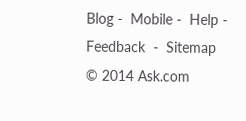Blog -  Mobile -  Help -  Feedback  -  Sitemap  © 2014 Ask.com